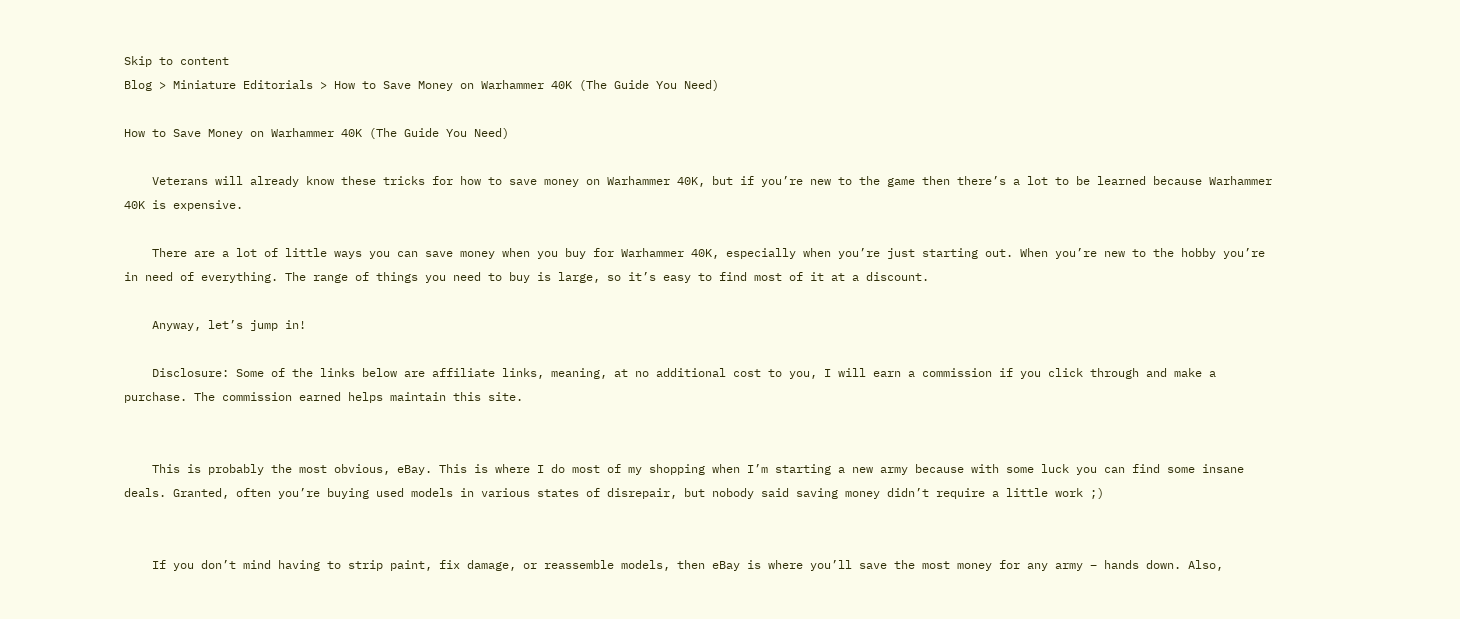Skip to content
Blog > Miniature Editorials > How to Save Money on Warhammer 40K (The Guide You Need)

How to Save Money on Warhammer 40K (The Guide You Need)

    Veterans will already know these tricks for how to save money on Warhammer 40K, but if you’re new to the game then there’s a lot to be learned because Warhammer 40K is expensive.

    There are a lot of little ways you can save money when you buy for Warhammer 40K, especially when you’re just starting out. When you’re new to the hobby you’re in need of everything. The range of things you need to buy is large, so it’s easy to find most of it at a discount.

    Anyway, let’s jump in!

    Disclosure: Some of the links below are affiliate links, meaning, at no additional cost to you, I will earn a commission if you click through and make a purchase. The commission earned helps maintain this site.


    This is probably the most obvious, eBay. This is where I do most of my shopping when I’m starting a new army because with some luck you can find some insane deals. Granted, often you’re buying used models in various states of disrepair, but nobody said saving money didn’t require a little work ;)


    If you don’t mind having to strip paint, fix damage, or reassemble models, then eBay is where you’ll save the most money for any army – hands down. Also,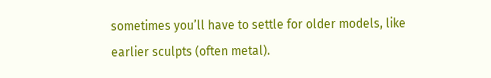sometimes you’ll have to settle for older models, like earlier sculpts (often metal).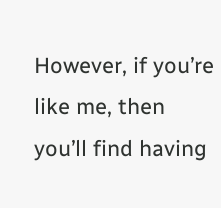However, if you’re like me, then you’ll find having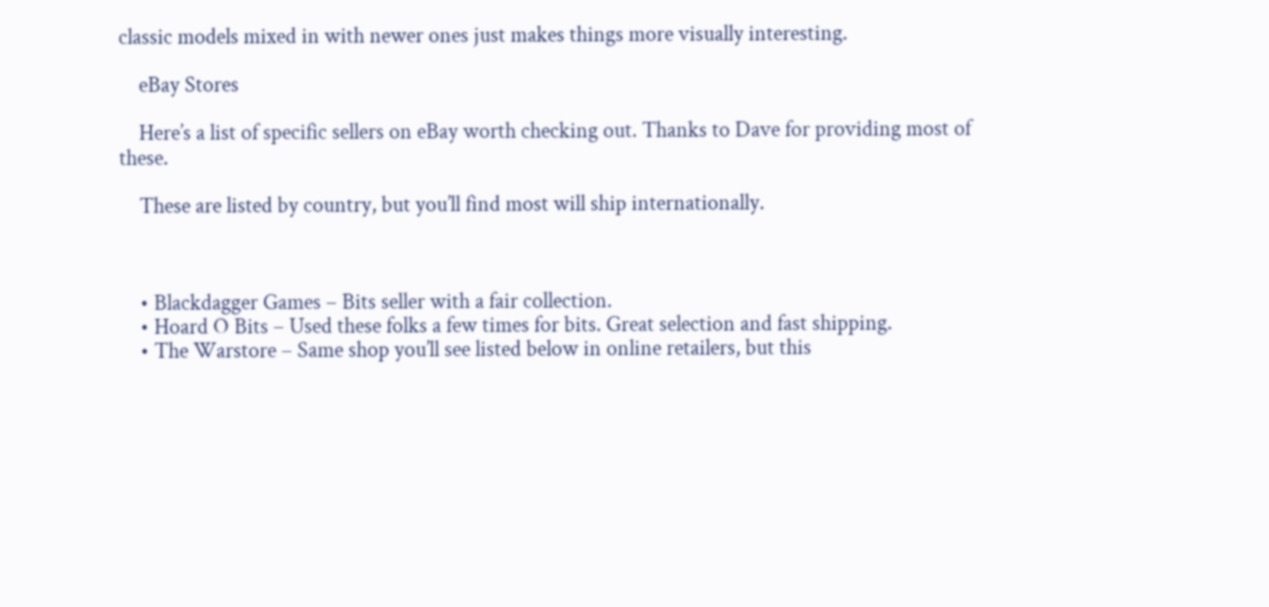classic models mixed in with newer ones just makes things more visually interesting.

    eBay Stores

    Here’s a list of specific sellers on eBay worth checking out. Thanks to Dave for providing most of these.

    These are listed by country, but you’ll find most will ship internationally.



    • Blackdagger Games – Bits seller with a fair collection.
    • Hoard O Bits – Used these folks a few times for bits. Great selection and fast shipping.
    • The Warstore – Same shop you’ll see listed below in online retailers, but this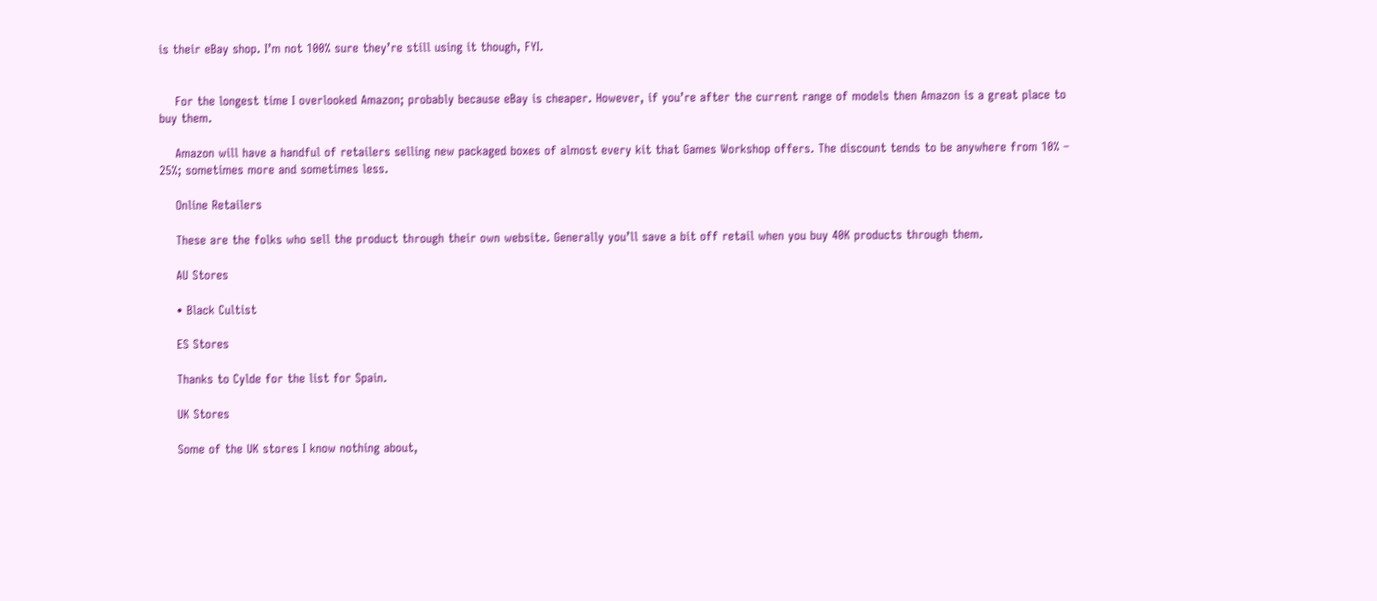is their eBay shop. I’m not 100% sure they’re still using it though, FYI.


    For the longest time I overlooked Amazon; probably because eBay is cheaper. However, if you’re after the current range of models then Amazon is a great place to buy them.

    Amazon will have a handful of retailers selling new packaged boxes of almost every kit that Games Workshop offers. The discount tends to be anywhere from 10% – 25%; sometimes more and sometimes less.

    Online Retailers

    These are the folks who sell the product through their own website. Generally you’ll save a bit off retail when you buy 40K products through them.

    AU Stores

    • Black Cultist

    ES Stores

    Thanks to Cylde for the list for Spain.

    UK Stores

    Some of the UK stores I know nothing about,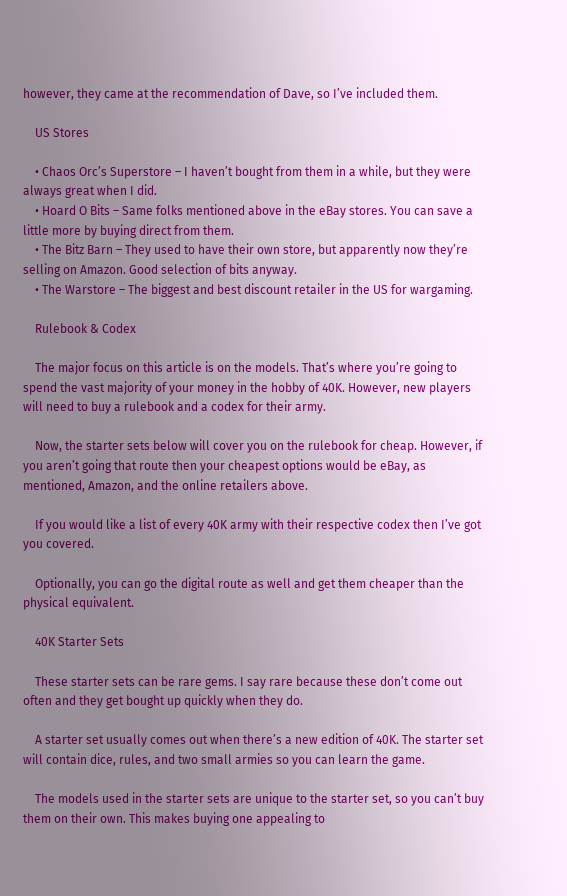however, they came at the recommendation of Dave, so I’ve included them.

    US Stores

    • Chaos Orc’s Superstore – I haven’t bought from them in a while, but they were always great when I did.
    • Hoard O Bits – Same folks mentioned above in the eBay stores. You can save a little more by buying direct from them.
    • The Bitz Barn – They used to have their own store, but apparently now they’re selling on Amazon. Good selection of bits anyway.
    • The Warstore – The biggest and best discount retailer in the US for wargaming.

    Rulebook & Codex

    The major focus on this article is on the models. That’s where you’re going to spend the vast majority of your money in the hobby of 40K. However, new players will need to buy a rulebook and a codex for their army.

    Now, the starter sets below will cover you on the rulebook for cheap. However, if you aren’t going that route then your cheapest options would be eBay, as mentioned, Amazon, and the online retailers above.

    If you would like a list of every 40K army with their respective codex then I’ve got you covered.

    Optionally, you can go the digital route as well and get them cheaper than the physical equivalent.

    40K Starter Sets

    These starter sets can be rare gems. I say rare because these don’t come out often and they get bought up quickly when they do.

    A starter set usually comes out when there’s a new edition of 40K. The starter set will contain dice, rules, and two small armies so you can learn the game.

    The models used in the starter sets are unique to the starter set, so you can’t buy them on their own. This makes buying one appealing to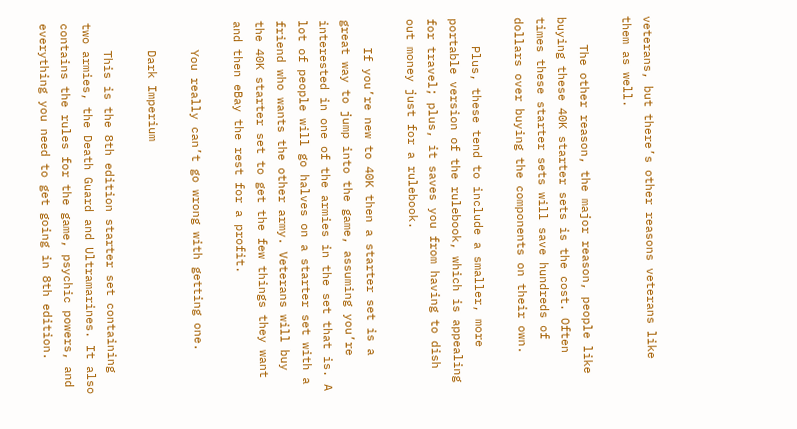veterans, but there’s other reasons veterans like them as well.

    The other reason, the major reason, people like buying these 40K starter sets is the cost. Often times these starter sets will save hundreds of dollars over buying the components on their own.

    Plus, these tend to include a smaller, more portable version of the rulebook, which is appealing for travel; plus, it saves you from having to dish out money just for a rulebook.

    If you’re new to 40K then a starter set is a great way to jump into the game, assuming you’re interested in one of the armies in the set that is. A lot of people will go halves on a starter set with a friend who wants the other army. Veterans will buy the 40K starter set to get the few things they want and then eBay the rest for a profit.

    You really can’t go wrong with getting one.

    Dark Imperium

    This is the 8th edition starter set containing two armies, the Death Guard and Ultramarines. It also contains the rules for the game, psychic powers, and everything you need to get going in 8th edition.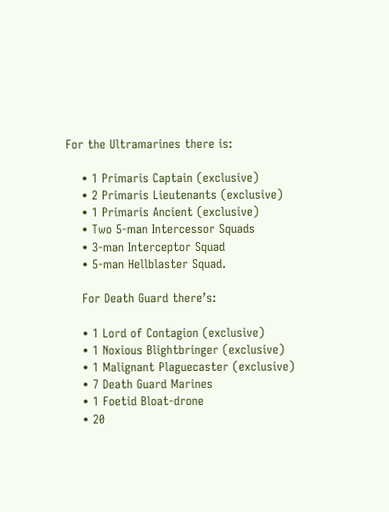For the Ultramarines there is:

    • 1 Primaris Captain (exclusive)
    • 2 Primaris Lieutenants (exclusive)
    • 1 Primaris Ancient (exclusive)
    • Two 5-man Intercessor Squads
    • 3-man Interceptor Squad
    • 5-man Hellblaster Squad.

    For Death Guard there’s:

    • 1 Lord of Contagion (exclusive)
    • 1 Noxious Blightbringer (exclusive)
    • 1 Malignant Plaguecaster (exclusive)
    • 7 Death Guard Marines
    • 1 Foetid Bloat-drone
    • 20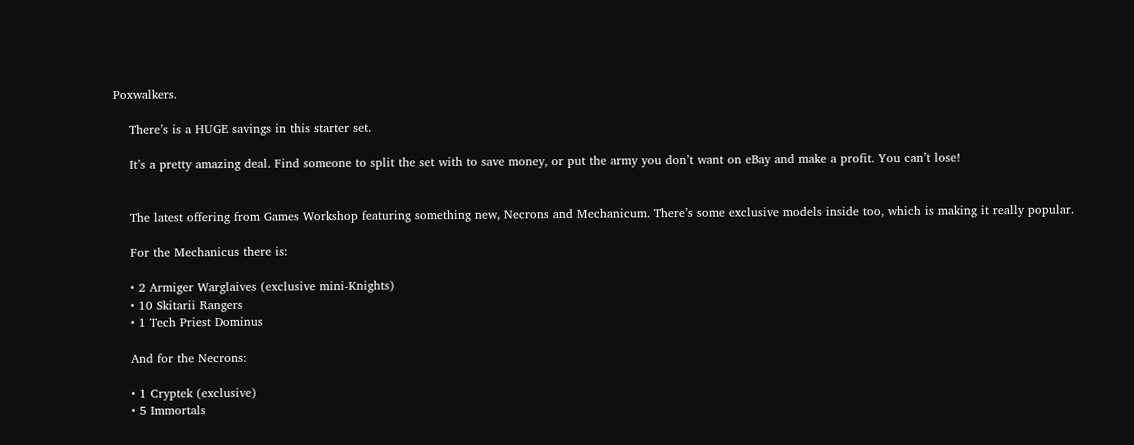Poxwalkers.

    There’s is a HUGE savings in this starter set.

    It’s a pretty amazing deal. Find someone to split the set with to save money, or put the army you don’t want on eBay and make a profit. You can’t lose!


    The latest offering from Games Workshop featuring something new, Necrons and Mechanicum. There’s some exclusive models inside too, which is making it really popular.

    For the Mechanicus there is:

    • 2 Armiger Warglaives (exclusive mini-Knights)
    • 10 Skitarii Rangers
    • 1 Tech Priest Dominus

    And for the Necrons:

    • 1 Cryptek (exclusive)
    • 5 Immortals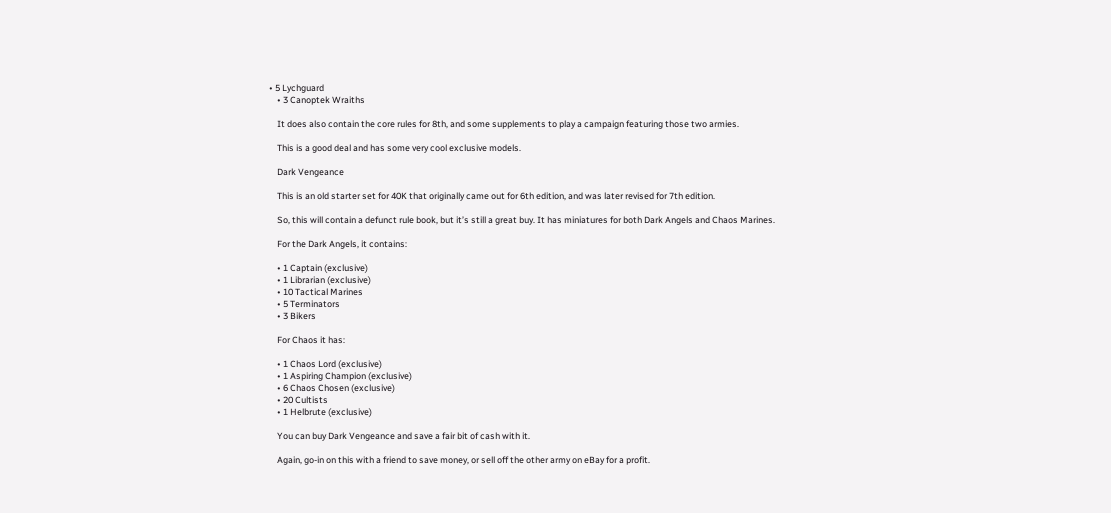• 5 Lychguard
    • 3 Canoptek Wraiths

    It does also contain the core rules for 8th, and some supplements to play a campaign featuring those two armies.

    This is a good deal and has some very cool exclusive models.

    Dark Vengeance

    This is an old starter set for 40K that originally came out for 6th edition, and was later revised for 7th edition.

    So, this will contain a defunct rule book, but it’s still a great buy. It has miniatures for both Dark Angels and Chaos Marines.

    For the Dark Angels, it contains:

    • 1 Captain (exclusive)
    • 1 Librarian (exclusive)
    • 10 Tactical Marines
    • 5 Terminators
    • 3 Bikers

    For Chaos it has:

    • 1 Chaos Lord (exclusive)
    • 1 Aspiring Champion (exclusive)
    • 6 Chaos Chosen (exclusive)
    • 20 Cultists
    • 1 Helbrute (exclusive)

    You can buy Dark Vengeance and save a fair bit of cash with it.

    Again, go-in on this with a friend to save money, or sell off the other army on eBay for a profit.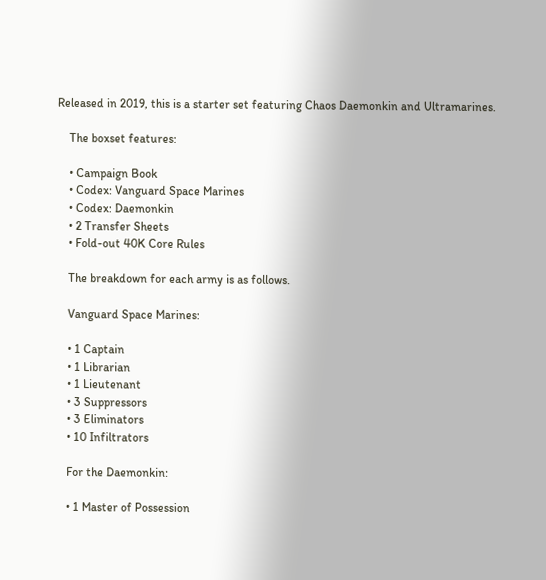Released in 2019, this is a starter set featuring Chaos Daemonkin and Ultramarines.

    The boxset features:

    • Campaign Book
    • Codex: Vanguard Space Marines
    • Codex: Daemonkin
    • 2 Transfer Sheets
    • Fold-out 40K Core Rules

    The breakdown for each army is as follows.

    Vanguard Space Marines:

    • 1 Captain
    • 1 Librarian
    • 1 Lieutenant
    • 3 Suppressors
    • 3 Eliminators
    • 10 Infiltrators

    For the Daemonkin:

    • 1 Master of Possession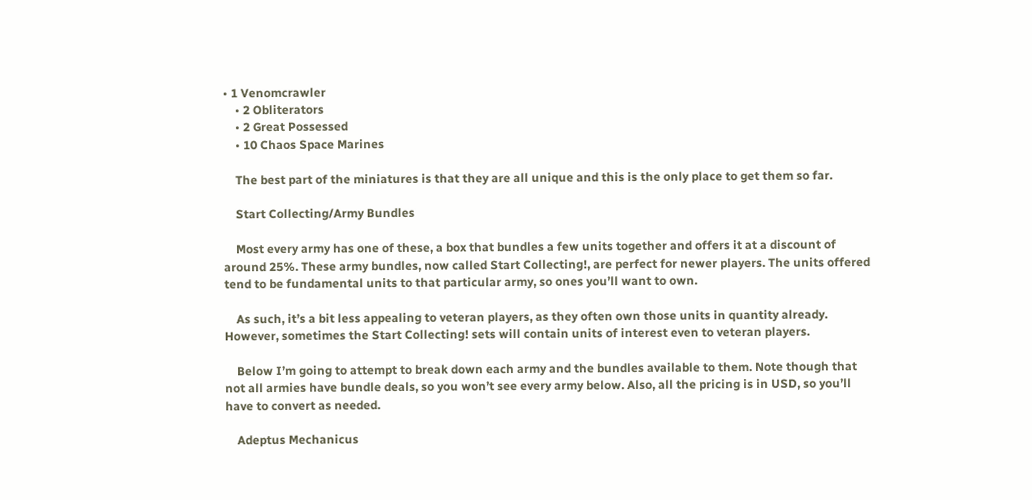• 1 Venomcrawler
    • 2 Obliterators
    • 2 Great Possessed
    • 10 Chaos Space Marines

    The best part of the miniatures is that they are all unique and this is the only place to get them so far.

    Start Collecting/Army Bundles

    Most every army has one of these, a box that bundles a few units together and offers it at a discount of around 25%. These army bundles, now called Start Collecting!, are perfect for newer players. The units offered tend to be fundamental units to that particular army, so ones you’ll want to own.

    As such, it’s a bit less appealing to veteran players, as they often own those units in quantity already. However, sometimes the Start Collecting! sets will contain units of interest even to veteran players.

    Below I’m going to attempt to break down each army and the bundles available to them. Note though that not all armies have bundle deals, so you won’t see every army below. Also, all the pricing is in USD, so you’ll have to convert as needed.

    Adeptus Mechanicus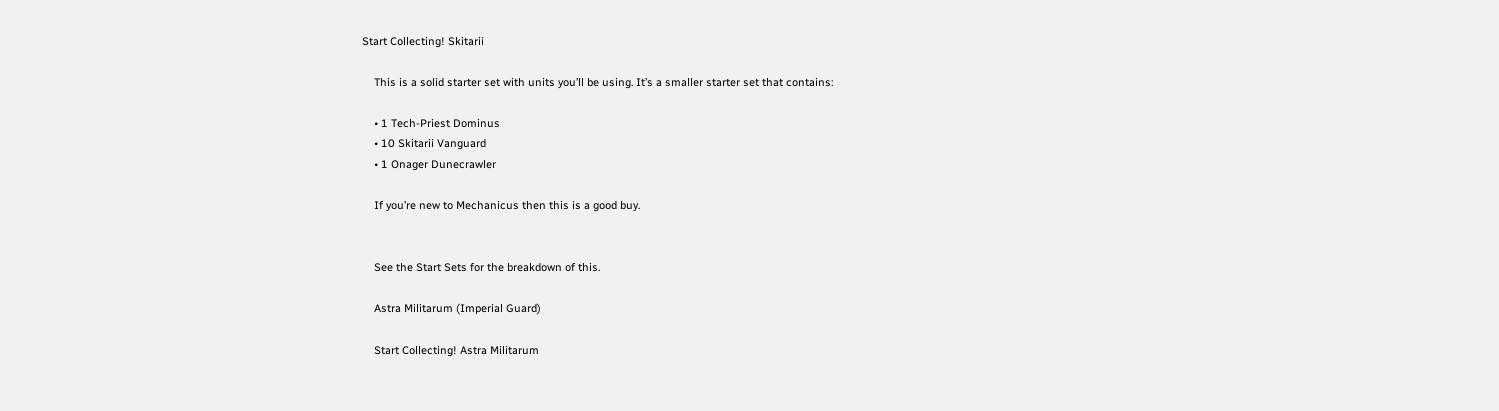Start Collecting! Skitarii

    This is a solid starter set with units you’ll be using. It’s a smaller starter set that contains:

    • 1 Tech-Priest Dominus
    • 10 Skitarii Vanguard
    • 1 Onager Dunecrawler

    If you’re new to Mechanicus then this is a good buy.


    See the Start Sets for the breakdown of this.

    Astra Militarum (Imperial Guard)

    Start Collecting! Astra Militarum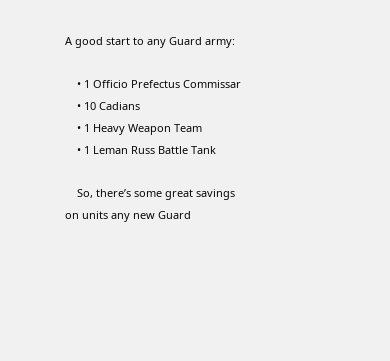A good start to any Guard army:

    • 1 Officio Prefectus Commissar
    • 10 Cadians
    • 1 Heavy Weapon Team
    • 1 Leman Russ Battle Tank

    So, there’s some great savings on units any new Guard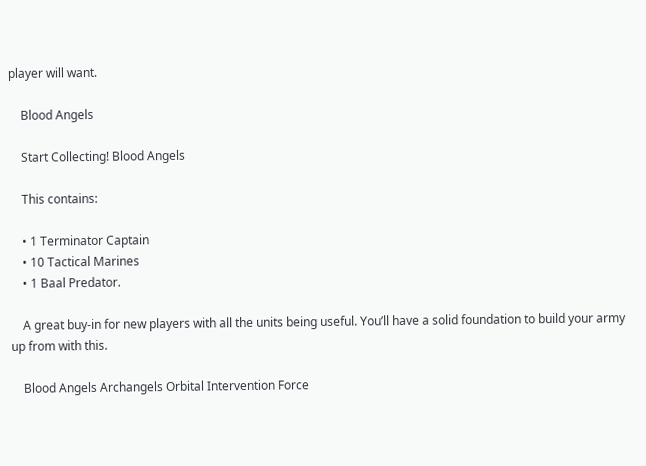player will want.

    Blood Angels

    Start Collecting! Blood Angels

    This contains:

    • 1 Terminator Captain
    • 10 Tactical Marines
    • 1 Baal Predator.

    A great buy-in for new players with all the units being useful. You’ll have a solid foundation to build your army up from with this.

    Blood Angels Archangels Orbital Intervention Force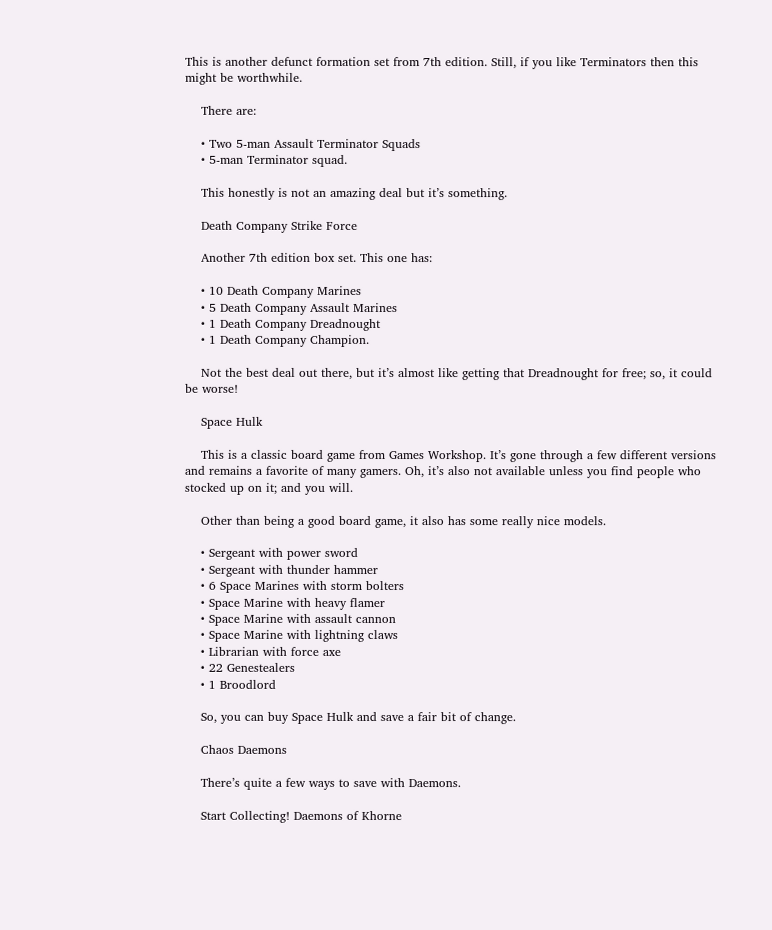This is another defunct formation set from 7th edition. Still, if you like Terminators then this might be worthwhile.

    There are:

    • Two 5-man Assault Terminator Squads
    • 5-man Terminator squad.

    This honestly is not an amazing deal but it’s something.

    Death Company Strike Force

    Another 7th edition box set. This one has:

    • 10 Death Company Marines
    • 5 Death Company Assault Marines
    • 1 Death Company Dreadnought
    • 1 Death Company Champion.

    Not the best deal out there, but it’s almost like getting that Dreadnought for free; so, it could be worse!

    Space Hulk

    This is a classic board game from Games Workshop. It’s gone through a few different versions and remains a favorite of many gamers. Oh, it’s also not available unless you find people who stocked up on it; and you will.

    Other than being a good board game, it also has some really nice models.

    • Sergeant with power sword
    • Sergeant with thunder hammer
    • 6 Space Marines with storm bolters
    • Space Marine with heavy flamer
    • Space Marine with assault cannon
    • Space Marine with lightning claws
    • Librarian with force axe
    • 22 Genestealers
    • 1 Broodlord

    So, you can buy Space Hulk and save a fair bit of change.

    Chaos Daemons

    There’s quite a few ways to save with Daemons.

    Start Collecting! Daemons of Khorne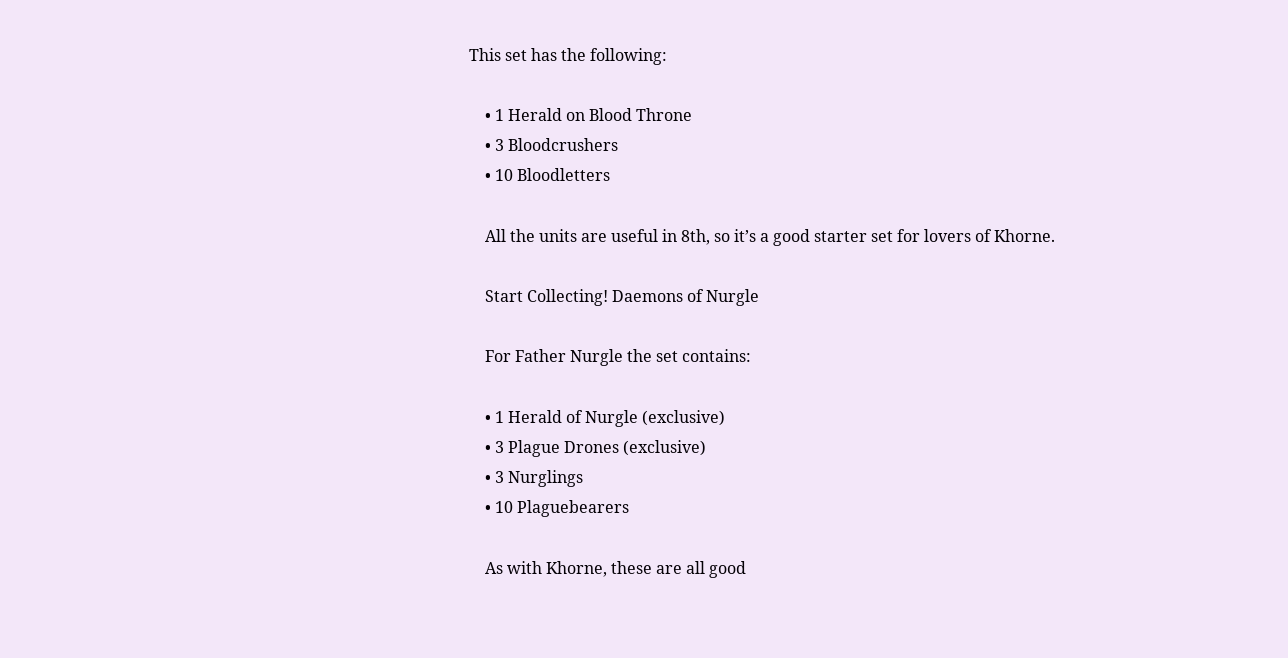This set has the following:

    • 1 Herald on Blood Throne
    • 3 Bloodcrushers
    • 10 Bloodletters

    All the units are useful in 8th, so it’s a good starter set for lovers of Khorne.

    Start Collecting! Daemons of Nurgle

    For Father Nurgle the set contains:

    • 1 Herald of Nurgle (exclusive)
    • 3 Plague Drones (exclusive)
    • 3 Nurglings
    • 10 Plaguebearers

    As with Khorne, these are all good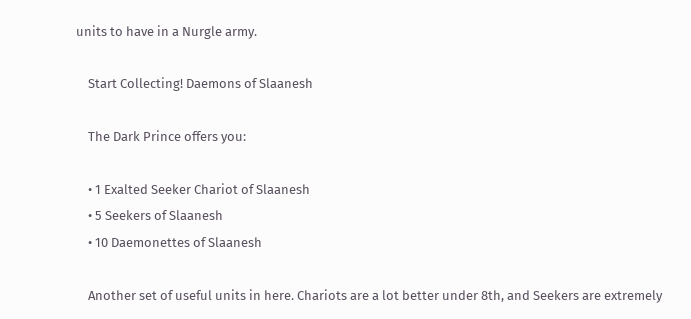units to have in a Nurgle army.

    Start Collecting! Daemons of Slaanesh

    The Dark Prince offers you:

    • 1 Exalted Seeker Chariot of Slaanesh
    • 5 Seekers of Slaanesh
    • 10 Daemonettes of Slaanesh

    Another set of useful units in here. Chariots are a lot better under 8th, and Seekers are extremely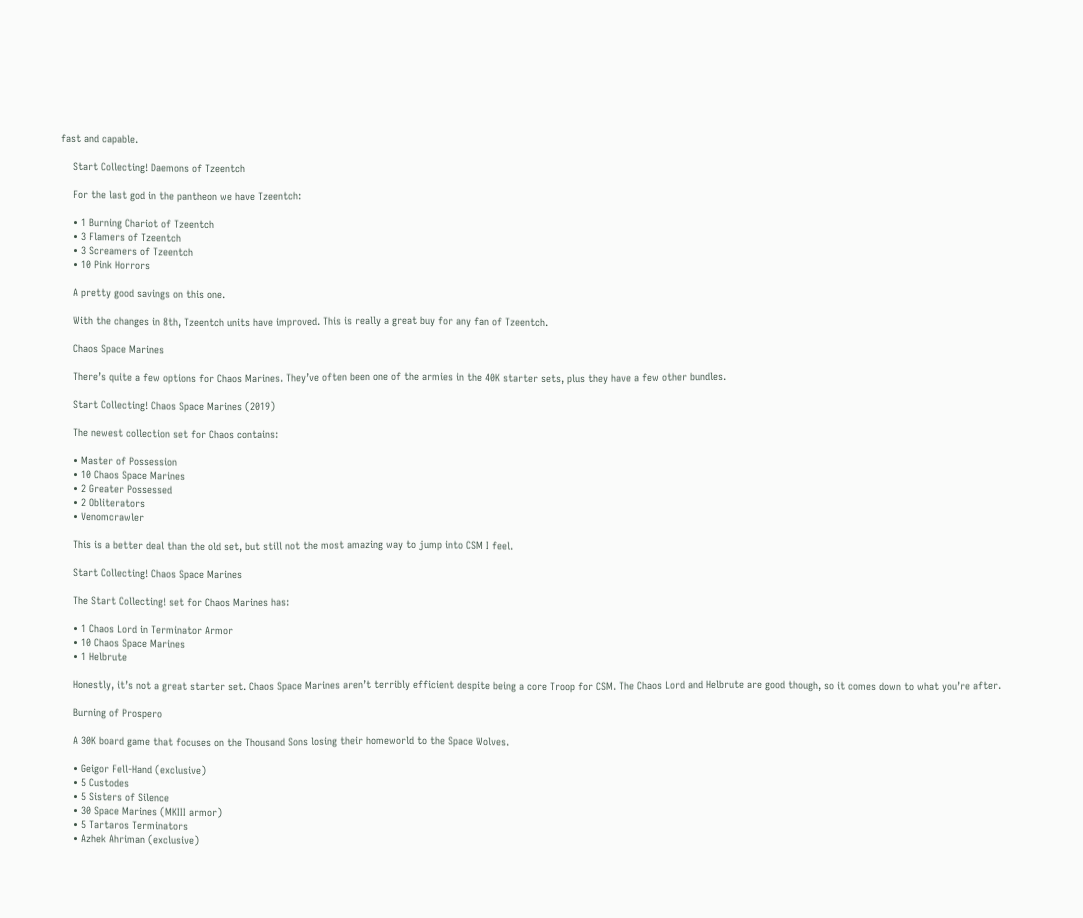fast and capable.

    Start Collecting! Daemons of Tzeentch

    For the last god in the pantheon we have Tzeentch:

    • 1 Burning Chariot of Tzeentch
    • 3 Flamers of Tzeentch
    • 3 Screamers of Tzeentch
    • 10 Pink Horrors

    A pretty good savings on this one.

    With the changes in 8th, Tzeentch units have improved. This is really a great buy for any fan of Tzeentch.

    Chaos Space Marines

    There’s quite a few options for Chaos Marines. They’ve often been one of the armies in the 40K starter sets, plus they have a few other bundles.

    Start Collecting! Chaos Space Marines (2019)

    The newest collection set for Chaos contains:

    • Master of Possession
    • 10 Chaos Space Marines
    • 2 Greater Possessed
    • 2 Obliterators
    • Venomcrawler

    This is a better deal than the old set, but still not the most amazing way to jump into CSM I feel.

    Start Collecting! Chaos Space Marines

    The Start Collecting! set for Chaos Marines has:

    • 1 Chaos Lord in Terminator Armor
    • 10 Chaos Space Marines
    • 1 Helbrute

    Honestly, it’s not a great starter set. Chaos Space Marines aren’t terribly efficient despite being a core Troop for CSM. The Chaos Lord and Helbrute are good though, so it comes down to what you’re after.

    Burning of Prospero

    A 30K board game that focuses on the Thousand Sons losing their homeworld to the Space Wolves.

    • Geigor Fell-Hand (exclusive)
    • 5 Custodes
    • 5 Sisters of Silence
    • 30 Space Marines (MKIII armor)
    • 5 Tartaros Terminators
    • Azhek Ahriman (exclusive)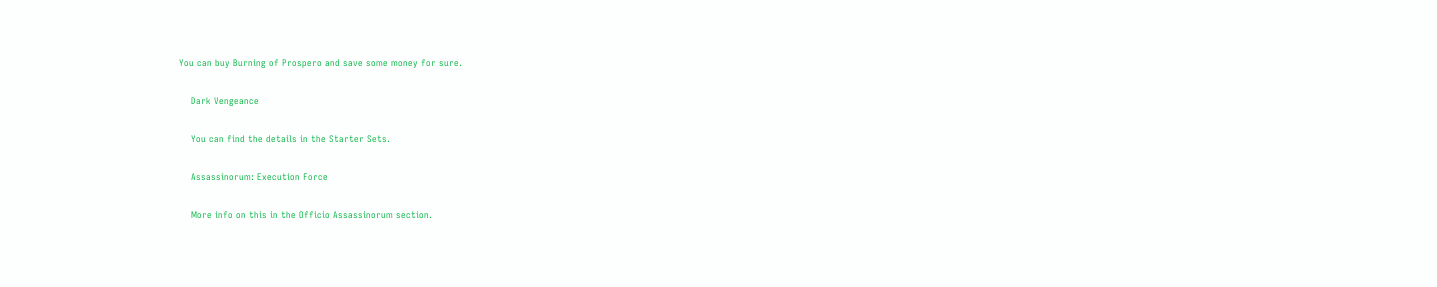You can buy Burning of Prospero and save some money for sure.

    Dark Vengeance

    You can find the details in the Starter Sets.

    Assassinorum: Execution Force

    More info on this in the Officio Assassinorum section.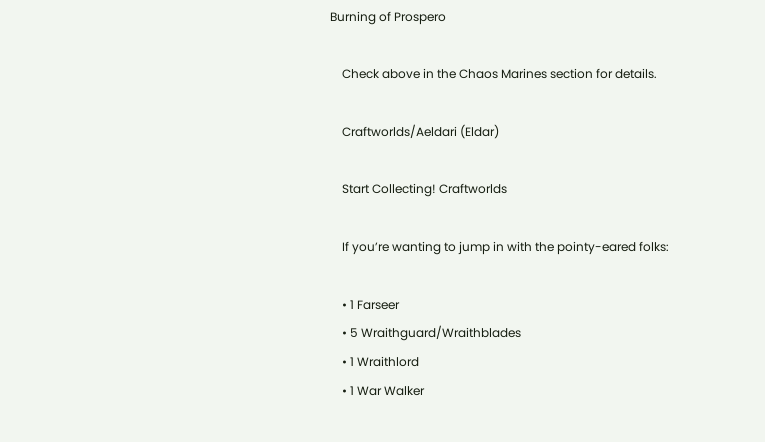Burning of Prospero

    Check above in the Chaos Marines section for details.

    Craftworlds/Aeldari (Eldar)

    Start Collecting! Craftworlds

    If you’re wanting to jump in with the pointy-eared folks:

    • 1 Farseer
    • 5 Wraithguard/Wraithblades
    • 1 Wraithlord
    • 1 War Walker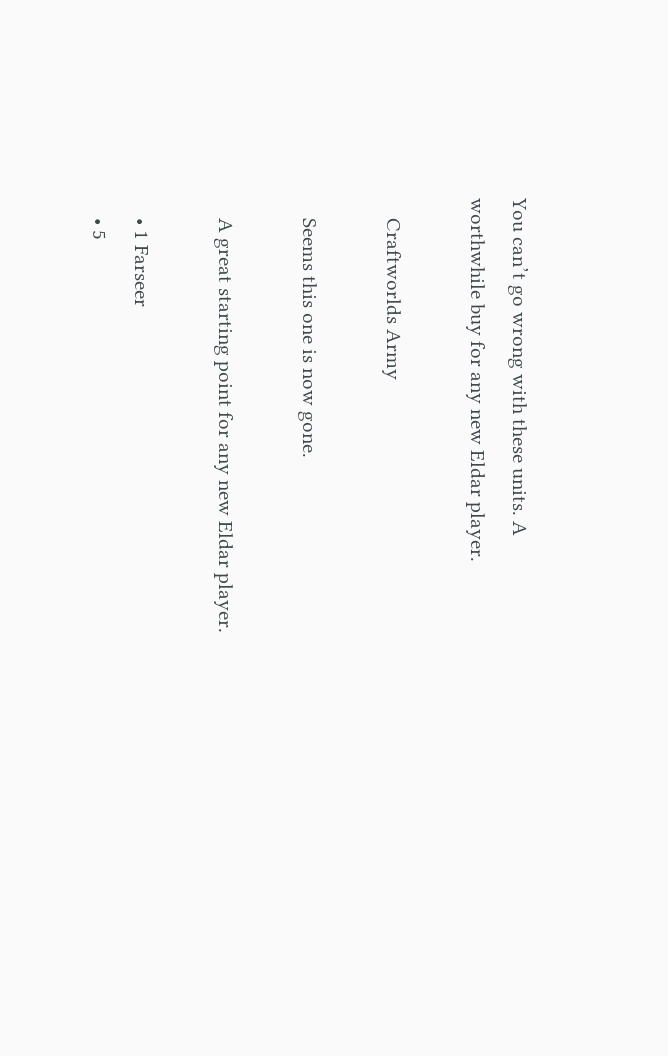You can’t go wrong with these units. A worthwhile buy for any new Eldar player.

    Craftworlds Army

    Seems this one is now gone.

    A great starting point for any new Eldar player.

    • 1 Farseer
    • 5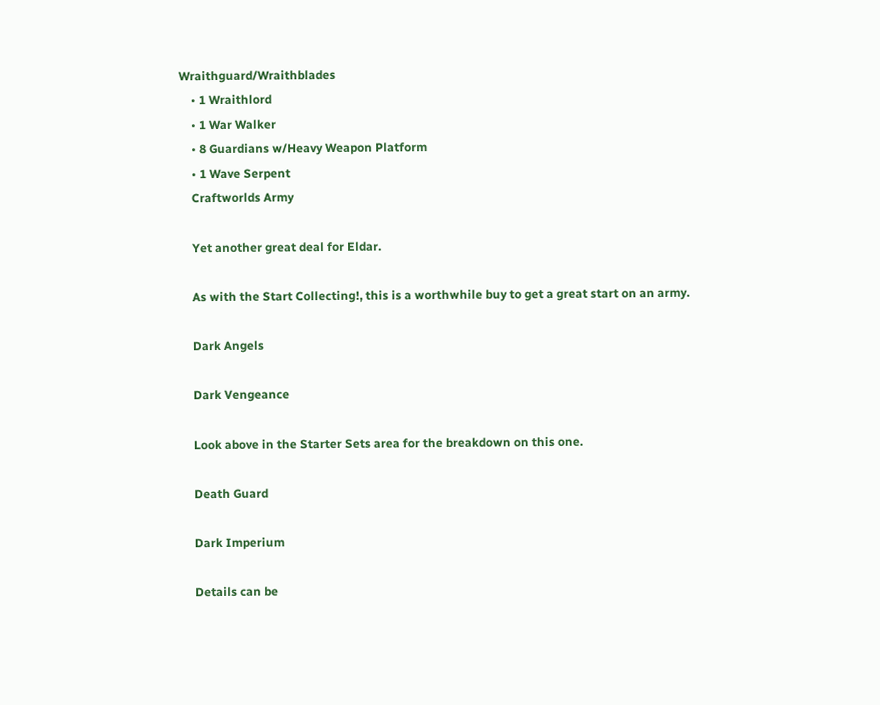Wraithguard/Wraithblades
    • 1 Wraithlord
    • 1 War Walker
    • 8 Guardians w/Heavy Weapon Platform
    • 1 Wave Serpent
    Craftworlds Army

    Yet another great deal for Eldar.

    As with the Start Collecting!, this is a worthwhile buy to get a great start on an army.

    Dark Angels

    Dark Vengeance

    Look above in the Starter Sets area for the breakdown on this one.

    Death Guard

    Dark Imperium

    Details can be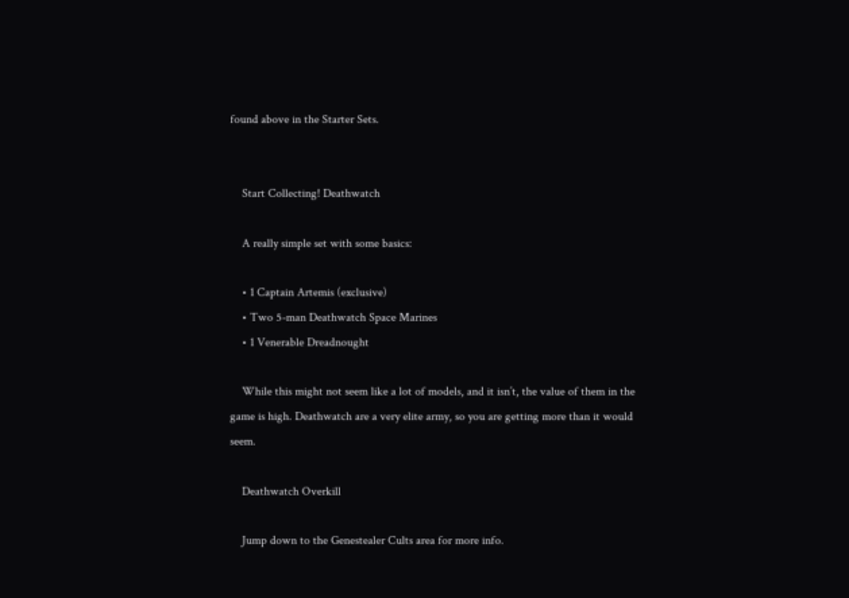found above in the Starter Sets.


    Start Collecting! Deathwatch

    A really simple set with some basics:

    • 1 Captain Artemis (exclusive)
    • Two 5-man Deathwatch Space Marines
    • 1 Venerable Dreadnought

    While this might not seem like a lot of models, and it isn’t, the value of them in the game is high. Deathwatch are a very elite army, so you are getting more than it would seem.

    Deathwatch Overkill

    Jump down to the Genestealer Cults area for more info.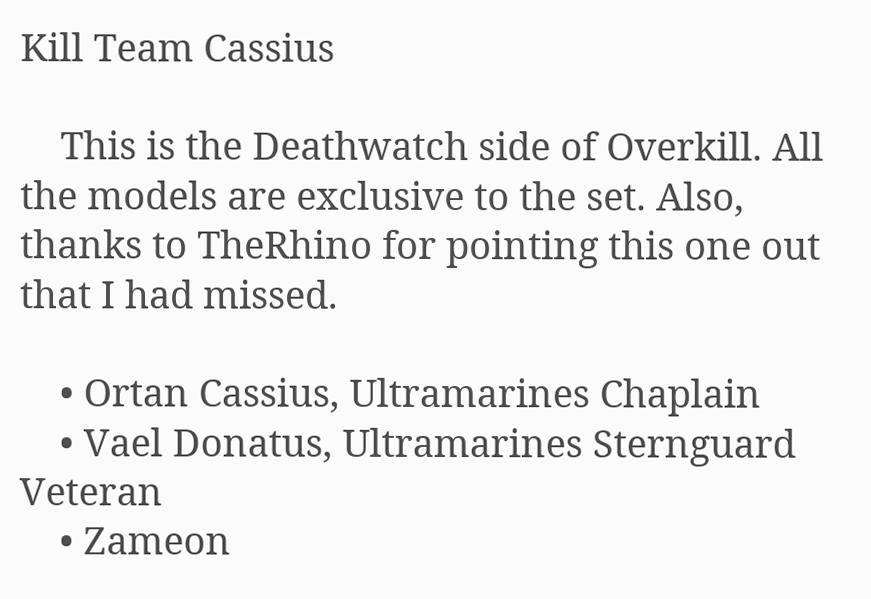Kill Team Cassius

    This is the Deathwatch side of Overkill. All the models are exclusive to the set. Also, thanks to TheRhino for pointing this one out that I had missed.

    • Ortan Cassius, Ultramarines Chaplain
    • Vael Donatus, Ultramarines Sternguard Veteran
    • Zameon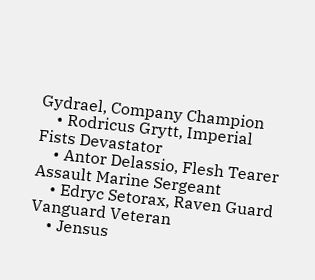Gydrael, Company Champion
    • Rodricus Grytt, Imperial Fists Devastator
    • Antor Delassio, Flesh Tearer Assault Marine Sergeant
    • Edryc Setorax, Raven Guard Vanguard Veteran
    • Jensus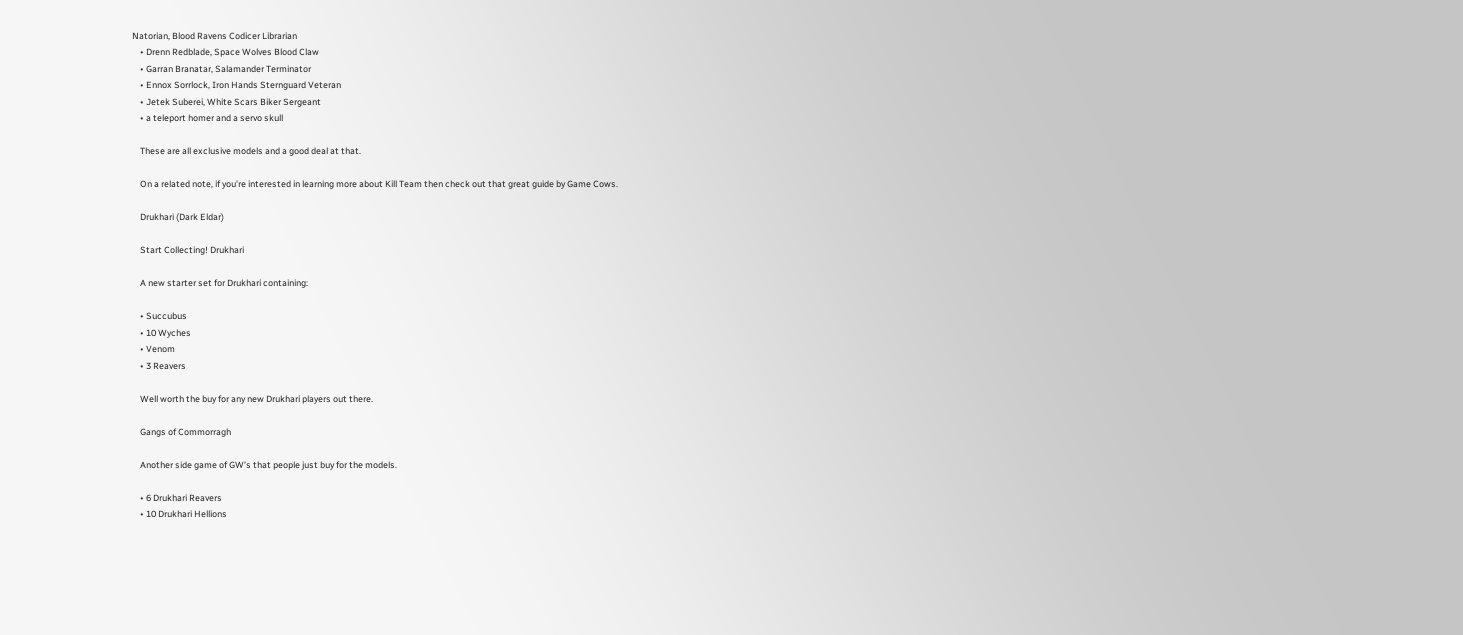Natorian, Blood Ravens Codicer Librarian
    • Drenn Redblade, Space Wolves Blood Claw
    • Garran Branatar, Salamander Terminator
    • Ennox Sorrlock, Iron Hands Sternguard Veteran
    • Jetek Suberei, White Scars Biker Sergeant
    • a teleport homer and a servo skull

    These are all exclusive models and a good deal at that.

    On a related note, if you’re interested in learning more about Kill Team then check out that great guide by Game Cows.

    Drukhari (Dark Eldar)

    Start Collecting! Drukhari

    A new starter set for Drukhari containing:

    • Succubus
    • 10 Wyches
    • Venom
    • 3 Reavers

    Well worth the buy for any new Drukhari players out there.

    Gangs of Commorragh

    Another side game of GW’s that people just buy for the models.

    • 6 Drukhari Reavers
    • 10 Drukhari Hellions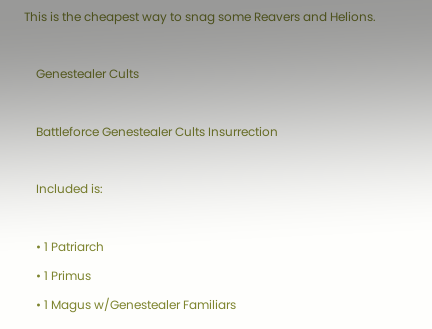This is the cheapest way to snag some Reavers and Helions.

    Genestealer Cults

    Battleforce Genestealer Cults Insurrection

    Included is:

    • 1 Patriarch
    • 1 Primus
    • 1 Magus w/Genestealer Familiars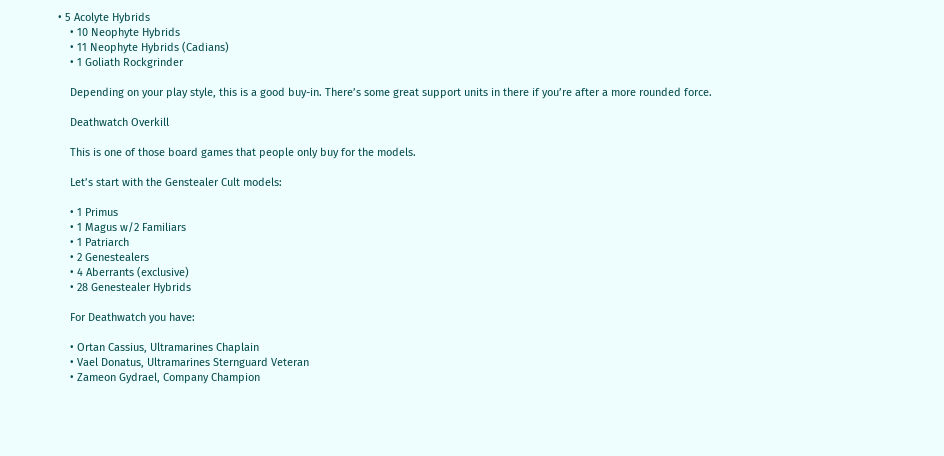• 5 Acolyte Hybrids
    • 10 Neophyte Hybrids
    • 11 Neophyte Hybrids (Cadians)
    • 1 Goliath Rockgrinder

    Depending on your play style, this is a good buy-in. There’s some great support units in there if you’re after a more rounded force.

    Deathwatch Overkill

    This is one of those board games that people only buy for the models.

    Let’s start with the Genstealer Cult models:

    • 1 Primus
    • 1 Magus w/2 Familiars
    • 1 Patriarch
    • 2 Genestealers
    • 4 Aberrants (exclusive)
    • 28 Genestealer Hybrids

    For Deathwatch you have:

    • Ortan Cassius, Ultramarines Chaplain
    • Vael Donatus, Ultramarines Sternguard Veteran
    • Zameon Gydrael, Company Champion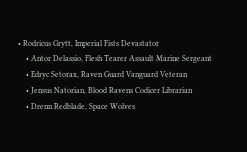• Rodricus Grytt, Imperial Fists Devastator
    • Antor Delassio, Flesh Tearer Assault Marine Sergeant
    • Edryc Setorax, Raven Guard Vanguard Veteran
    • Jensus Natorian, Blood Ravens Codicer Librarian
    • Drenn Redblade, Space Wolves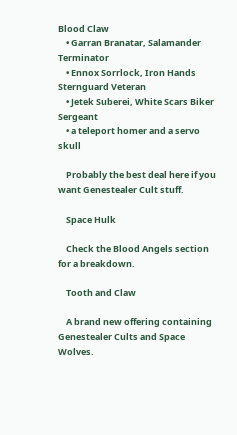Blood Claw
    • Garran Branatar, Salamander Terminator
    • Ennox Sorrlock, Iron Hands Sternguard Veteran
    • Jetek Suberei, White Scars Biker Sergeant
    • a teleport homer and a servo skull

    Probably the best deal here if you want Genestealer Cult stuff.

    Space Hulk

    Check the Blood Angels section for a breakdown.

    Tooth and Claw

    A brand new offering containing Genestealer Cults and Space Wolves.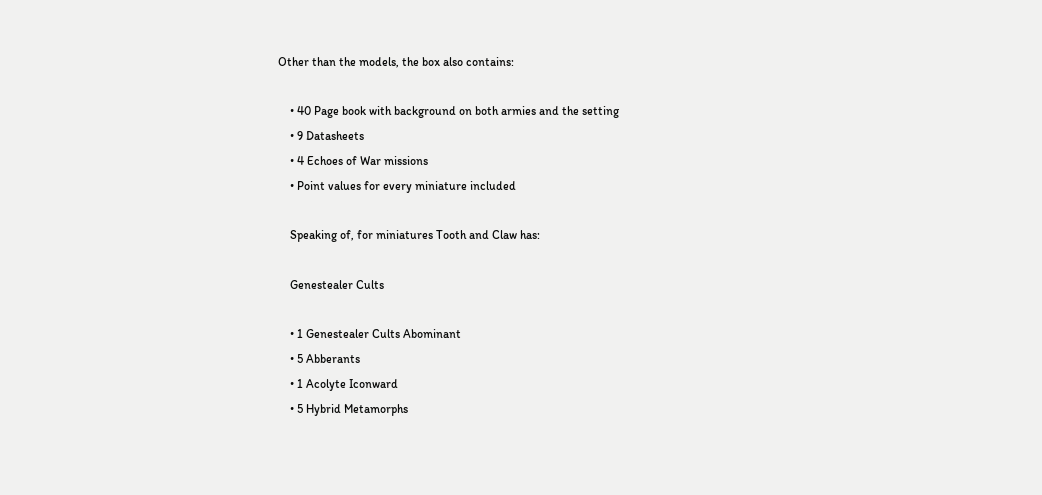Other than the models, the box also contains:

    • 40 Page book with background on both armies and the setting
    • 9 Datasheets
    • 4 Echoes of War missions
    • Point values for every miniature included

    Speaking of, for miniatures Tooth and Claw has:

    Genestealer Cults

    • 1 Genestealer Cults Abominant
    • 5 Abberants
    • 1 Acolyte Iconward
    • 5 Hybrid Metamorphs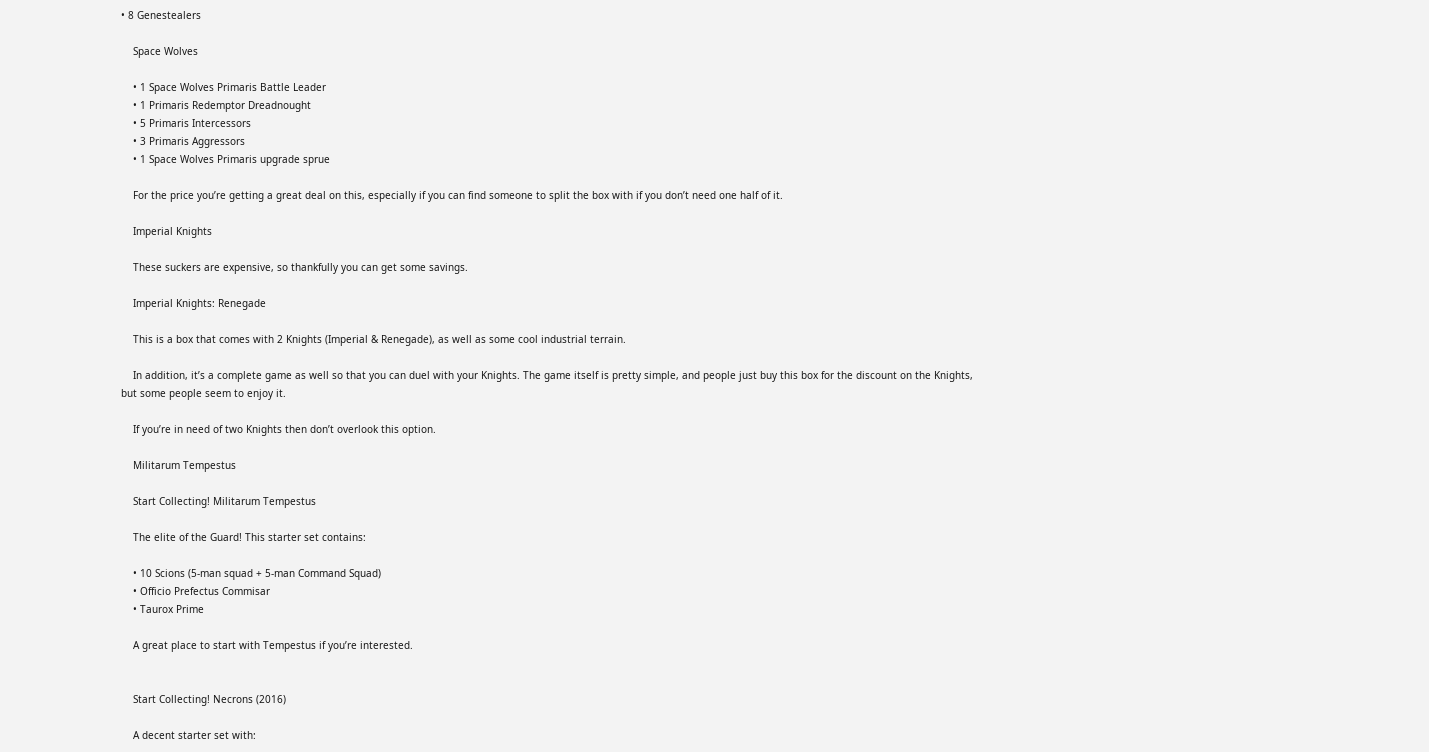• 8 Genestealers

    Space Wolves

    • 1 Space Wolves Primaris Battle Leader
    • 1 Primaris Redemptor Dreadnought
    • 5 Primaris Intercessors
    • 3 Primaris Aggressors
    • 1 Space Wolves Primaris upgrade sprue

    For the price you’re getting a great deal on this, especially if you can find someone to split the box with if you don’t need one half of it.

    Imperial Knights

    These suckers are expensive, so thankfully you can get some savings.

    Imperial Knights: Renegade

    This is a box that comes with 2 Knights (Imperial & Renegade), as well as some cool industrial terrain.

    In addition, it’s a complete game as well so that you can duel with your Knights. The game itself is pretty simple, and people just buy this box for the discount on the Knights, but some people seem to enjoy it.

    If you’re in need of two Knights then don’t overlook this option.

    Militarum Tempestus

    Start Collecting! Militarum Tempestus

    The elite of the Guard! This starter set contains:

    • 10 Scions (5-man squad + 5-man Command Squad)
    • Officio Prefectus Commisar
    • Taurox Prime

    A great place to start with Tempestus if you’re interested.


    Start Collecting! Necrons (2016)

    A decent starter set with: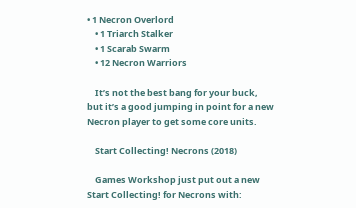• 1 Necron Overlord
    • 1 Triarch Stalker
    • 1 Scarab Swarm
    • 12 Necron Warriors

    It’s not the best bang for your buck, but it’s a good jumping in point for a new Necron player to get some core units.

    Start Collecting! Necrons (2018)

    Games Workshop just put out a new Start Collecting! for Necrons with: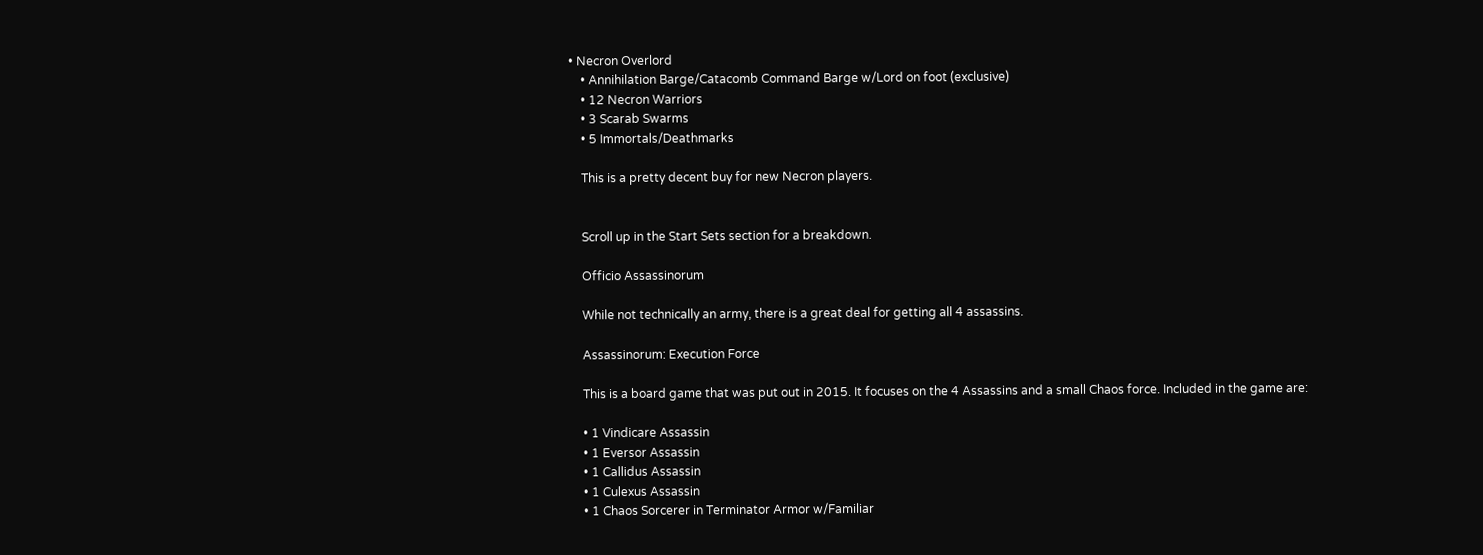• Necron Overlord
    • Annihilation Barge/Catacomb Command Barge w/Lord on foot (exclusive)
    • 12 Necron Warriors
    • 3 Scarab Swarms
    • 5 Immortals/Deathmarks

    This is a pretty decent buy for new Necron players.


    Scroll up in the Start Sets section for a breakdown.

    Officio Assassinorum

    While not technically an army, there is a great deal for getting all 4 assassins.

    Assassinorum: Execution Force

    This is a board game that was put out in 2015. It focuses on the 4 Assassins and a small Chaos force. Included in the game are:

    • 1 Vindicare Assassin
    • 1 Eversor Assassin
    • 1 Callidus Assassin
    • 1 Culexus Assassin
    • 1 Chaos Sorcerer in Terminator Armor w/Familiar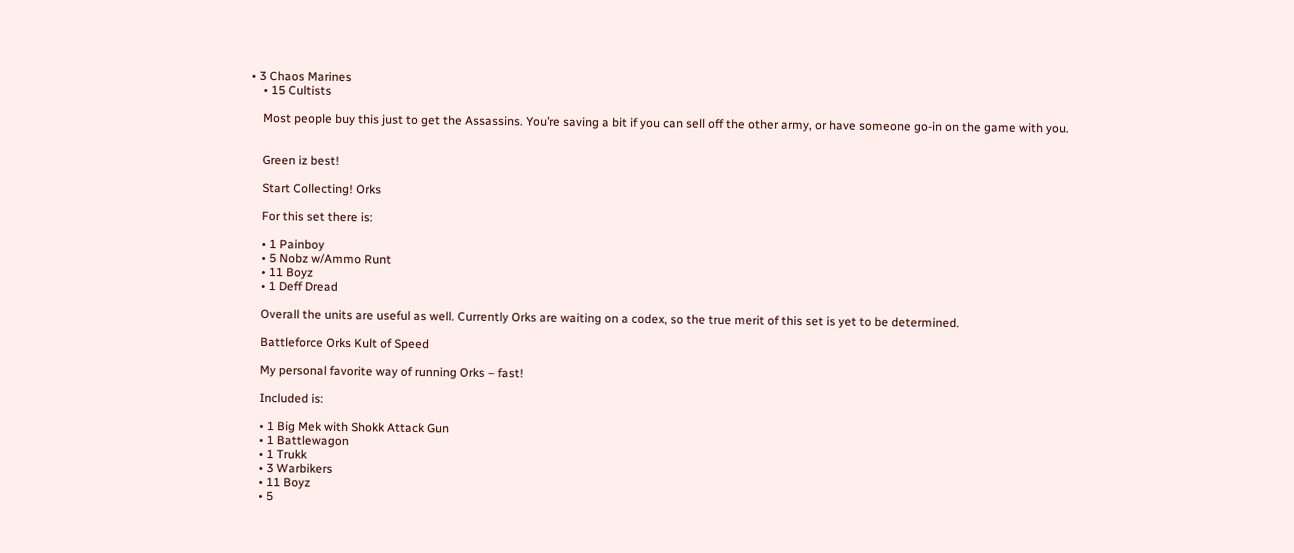• 3 Chaos Marines
    • 15 Cultists

    Most people buy this just to get the Assassins. You’re saving a bit if you can sell off the other army, or have someone go-in on the game with you.


    Green iz best!

    Start Collecting! Orks

    For this set there is:

    • 1 Painboy
    • 5 Nobz w/Ammo Runt
    • 11 Boyz
    • 1 Deff Dread

    Overall the units are useful as well. Currently Orks are waiting on a codex, so the true merit of this set is yet to be determined.

    Battleforce Orks Kult of Speed

    My personal favorite way of running Orks – fast!

    Included is:

    • 1 Big Mek with Shokk Attack Gun
    • 1 Battlewagon
    • 1 Trukk
    • 3 Warbikers
    • 11 Boyz
    • 5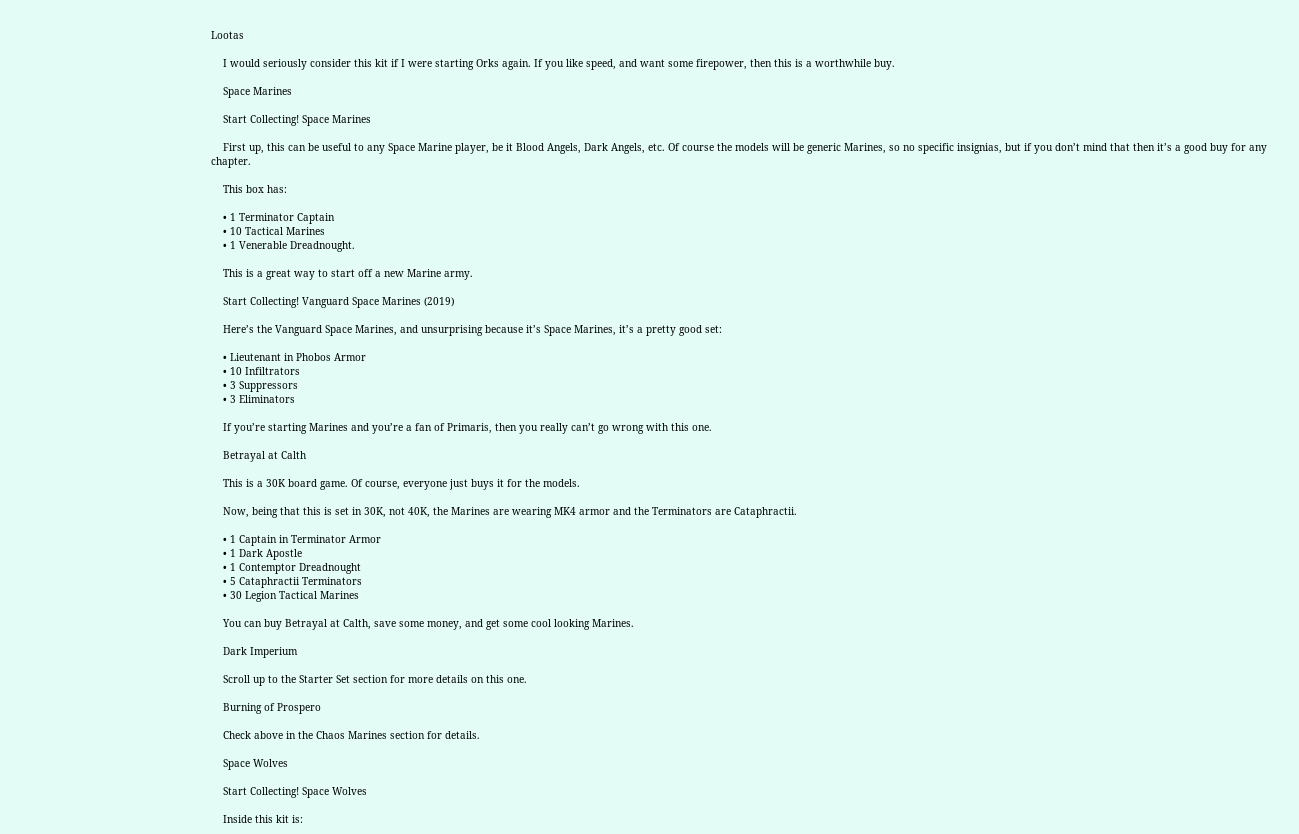Lootas

    I would seriously consider this kit if I were starting Orks again. If you like speed, and want some firepower, then this is a worthwhile buy.

    Space Marines

    Start Collecting! Space Marines

    First up, this can be useful to any Space Marine player, be it Blood Angels, Dark Angels, etc. Of course the models will be generic Marines, so no specific insignias, but if you don’t mind that then it’s a good buy for any chapter.

    This box has:

    • 1 Terminator Captain
    • 10 Tactical Marines
    • 1 Venerable Dreadnought.

    This is a great way to start off a new Marine army.

    Start Collecting! Vanguard Space Marines (2019)

    Here’s the Vanguard Space Marines, and unsurprising because it’s Space Marines, it’s a pretty good set:

    • Lieutenant in Phobos Armor
    • 10 Infiltrators
    • 3 Suppressors
    • 3 Eliminators

    If you’re starting Marines and you’re a fan of Primaris, then you really can’t go wrong with this one.

    Betrayal at Calth

    This is a 30K board game. Of course, everyone just buys it for the models.

    Now, being that this is set in 30K, not 40K, the Marines are wearing MK4 armor and the Terminators are Cataphractii.

    • 1 Captain in Terminator Armor
    • 1 Dark Apostle
    • 1 Contemptor Dreadnought
    • 5 Cataphractii Terminators
    • 30 Legion Tactical Marines

    You can buy Betrayal at Calth, save some money, and get some cool looking Marines.

    Dark Imperium

    Scroll up to the Starter Set section for more details on this one.

    Burning of Prospero

    Check above in the Chaos Marines section for details.

    Space Wolves

    Start Collecting! Space Wolves

    Inside this kit is: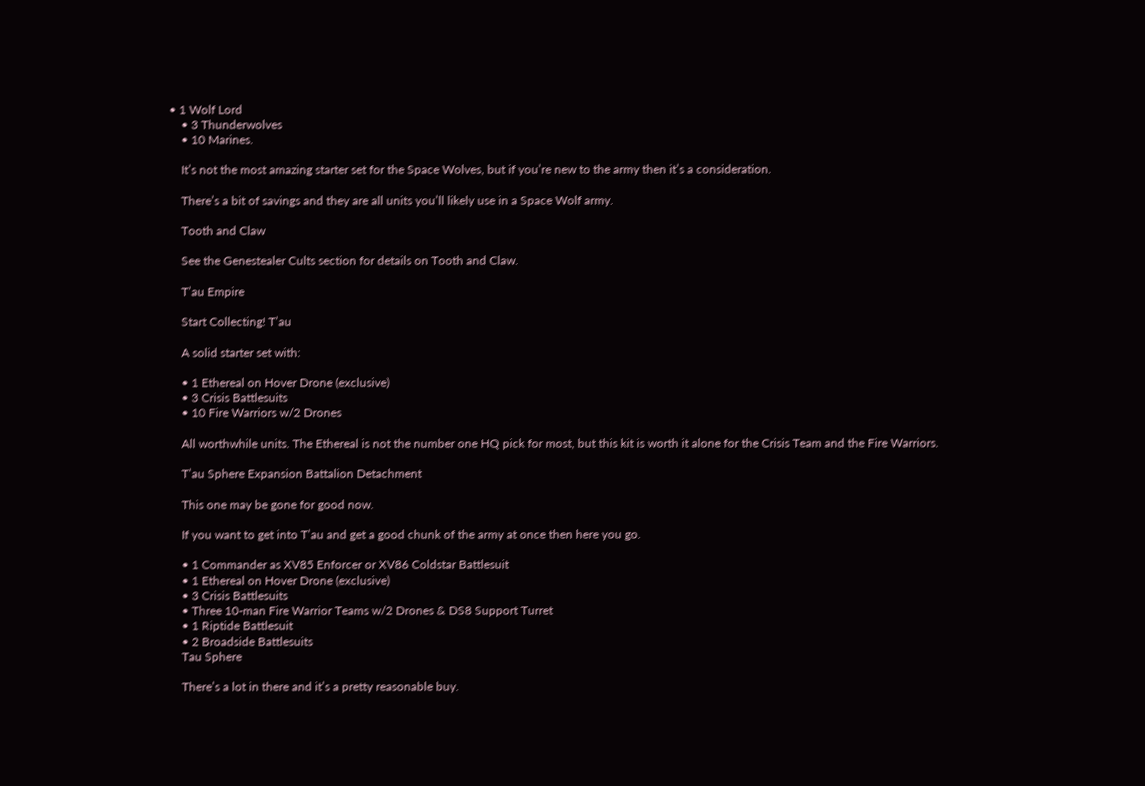• 1 Wolf Lord
    • 3 Thunderwolves
    • 10 Marines.

    It’s not the most amazing starter set for the Space Wolves, but if you’re new to the army then it’s a consideration.

    There’s a bit of savings and they are all units you’ll likely use in a Space Wolf army.

    Tooth and Claw

    See the Genestealer Cults section for details on Tooth and Claw.

    T’au Empire

    Start Collecting! T’au

    A solid starter set with:

    • 1 Ethereal on Hover Drone (exclusive)
    • 3 Crisis Battlesuits
    • 10 Fire Warriors w/2 Drones

    All worthwhile units. The Ethereal is not the number one HQ pick for most, but this kit is worth it alone for the Crisis Team and the Fire Warriors.

    T’au Sphere Expansion Battalion Detachment

    This one may be gone for good now.

    If you want to get into T’au and get a good chunk of the army at once then here you go.

    • 1 Commander as XV85 Enforcer or XV86 Coldstar Battlesuit
    • 1 Ethereal on Hover Drone (exclusive)
    • 3 Crisis Battlesuits
    • Three 10-man Fire Warrior Teams w/2 Drones & DS8 Support Turret
    • 1 Riptide Battlesuit
    • 2 Broadside Battlesuits
    Tau Sphere

    There’s a lot in there and it’s a pretty reasonable buy.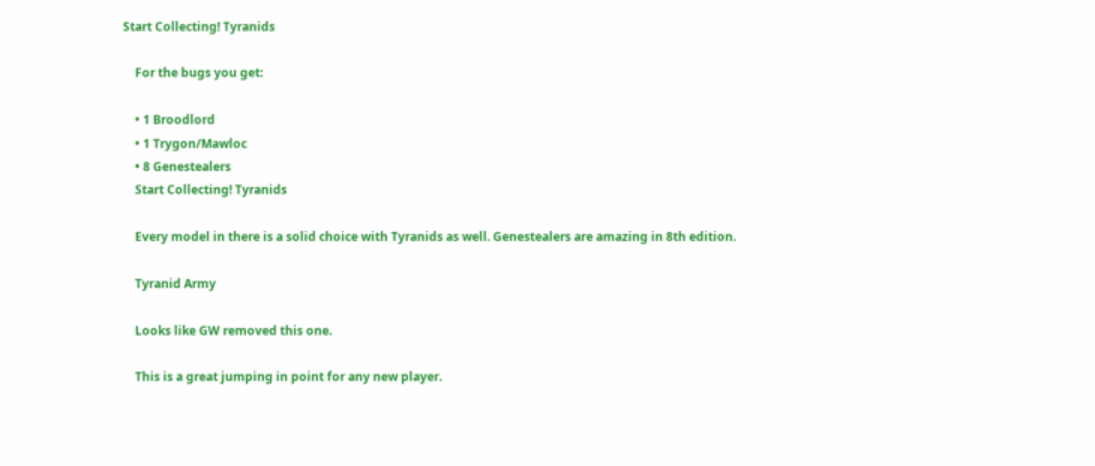Start Collecting! Tyranids

    For the bugs you get:

    • 1 Broodlord
    • 1 Trygon/Mawloc
    • 8 Genestealers
    Start Collecting! Tyranids

    Every model in there is a solid choice with Tyranids as well. Genestealers are amazing in 8th edition.

    Tyranid Army

    Looks like GW removed this one.

    This is a great jumping in point for any new player.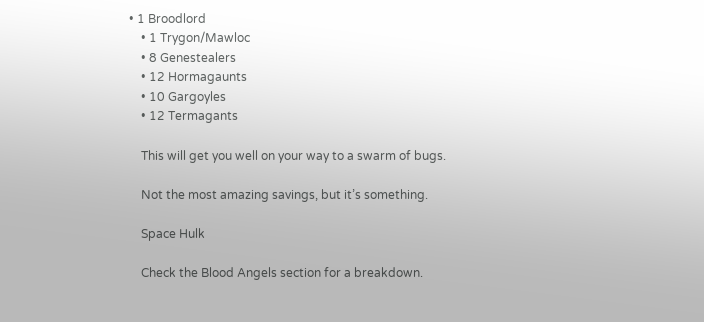• 1 Broodlord
    • 1 Trygon/Mawloc
    • 8 Genestealers
    • 12 Hormagaunts
    • 10 Gargoyles
    • 12 Termagants

    This will get you well on your way to a swarm of bugs.

    Not the most amazing savings, but it’s something.

    Space Hulk

    Check the Blood Angels section for a breakdown.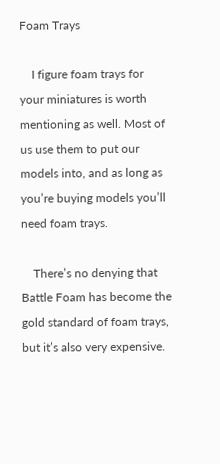Foam Trays

    I figure foam trays for your miniatures is worth mentioning as well. Most of us use them to put our models into, and as long as you’re buying models you’ll need foam trays.

    There’s no denying that Battle Foam has become the gold standard of foam trays, but it’s also very expensive.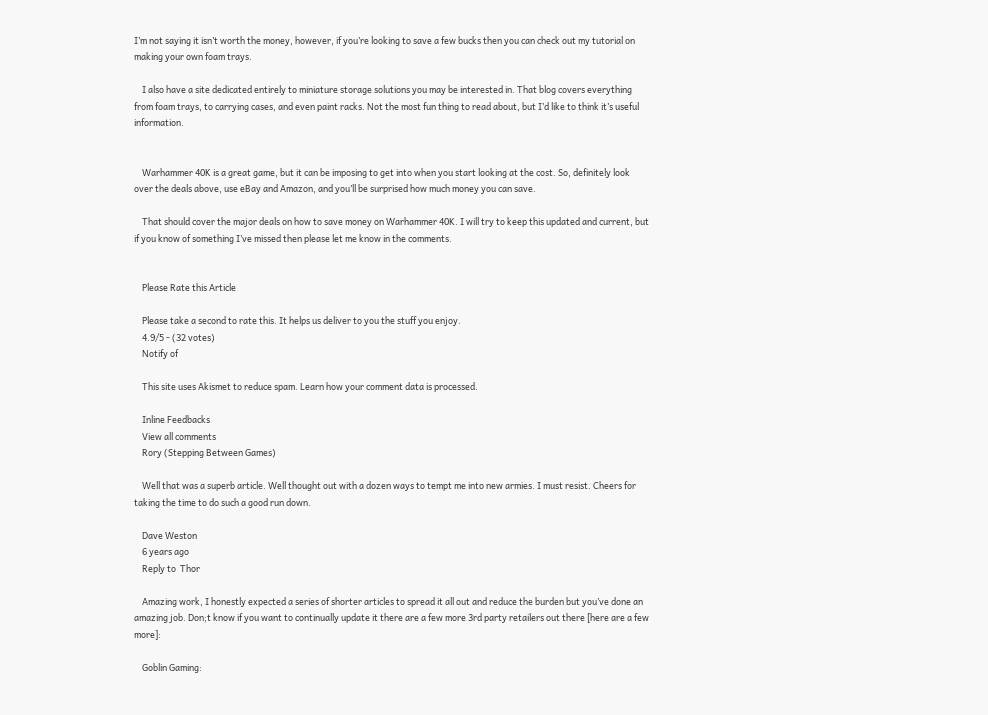I’m not saying it isn’t worth the money, however, if you’re looking to save a few bucks then you can check out my tutorial on making your own foam trays.

    I also have a site dedicated entirely to miniature storage solutions you may be interested in. That blog covers everything from foam trays, to carrying cases, and even paint racks. Not the most fun thing to read about, but I’d like to think it’s useful information.


    Warhammer 40K is a great game, but it can be imposing to get into when you start looking at the cost. So, definitely look over the deals above, use eBay and Amazon, and you’ll be surprised how much money you can save.

    That should cover the major deals on how to save money on Warhammer 40K. I will try to keep this updated and current, but if you know of something I’ve missed then please let me know in the comments.


    Please Rate this Article

    Please take a second to rate this. It helps us deliver to you the stuff you enjoy.
    4.9/5 - (32 votes)
    Notify of

    This site uses Akismet to reduce spam. Learn how your comment data is processed.

    Inline Feedbacks
    View all comments
    Rory (Stepping Between Games)

    Well that was a superb article. Well thought out with a dozen ways to tempt me into new armies. I must resist. Cheers for taking the time to do such a good run down.

    Dave Weston
    6 years ago
    Reply to  Thor

    Amazing work, I honestly expected a series of shorter articles to spread it all out and reduce the burden but you’ve done an amazing job. Don;t know if you want to continually update it there are a few more 3rd party retailers out there [here are a few more]:

    Goblin Gaming: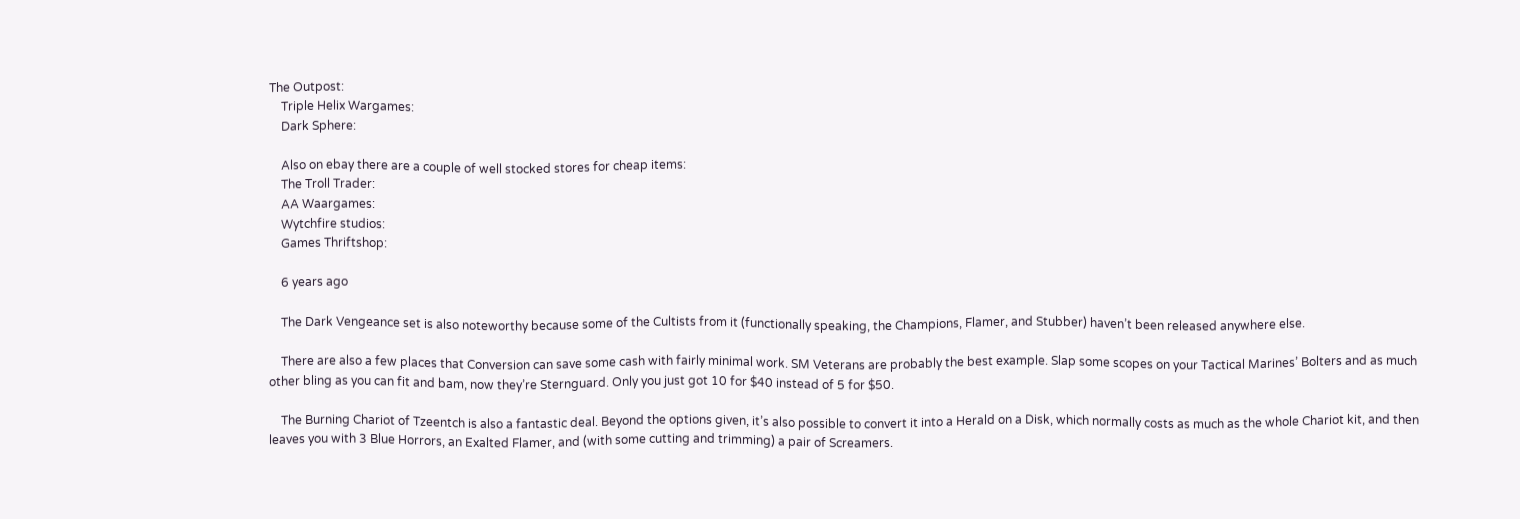The Outpost:
    Triple Helix Wargames:
    Dark Sphere:

    Also on ebay there are a couple of well stocked stores for cheap items:
    The Troll Trader:
    AA Waargames:
    Wytchfire studios:
    Games Thriftshop:

    6 years ago

    The Dark Vengeance set is also noteworthy because some of the Cultists from it (functionally speaking, the Champions, Flamer, and Stubber) haven’t been released anywhere else.

    There are also a few places that Conversion can save some cash with fairly minimal work. SM Veterans are probably the best example. Slap some scopes on your Tactical Marines’ Bolters and as much other bling as you can fit and bam, now they’re Sternguard. Only you just got 10 for $40 instead of 5 for $50.

    The Burning Chariot of Tzeentch is also a fantastic deal. Beyond the options given, it’s also possible to convert it into a Herald on a Disk, which normally costs as much as the whole Chariot kit, and then leaves you with 3 Blue Horrors, an Exalted Flamer, and (with some cutting and trimming) a pair of Screamers.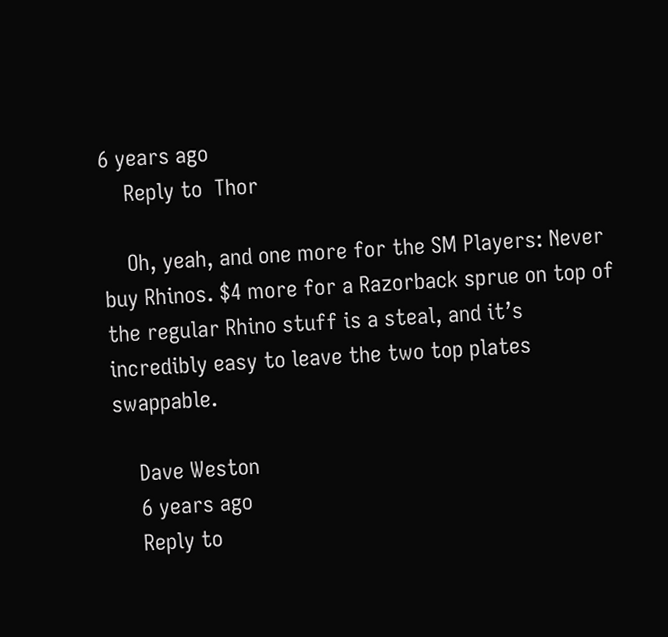6 years ago
    Reply to  Thor

    Oh, yeah, and one more for the SM Players: Never buy Rhinos. $4 more for a Razorback sprue on top of the regular Rhino stuff is a steal, and it’s incredibly easy to leave the two top plates swappable.

    Dave Weston
    6 years ago
    Reply to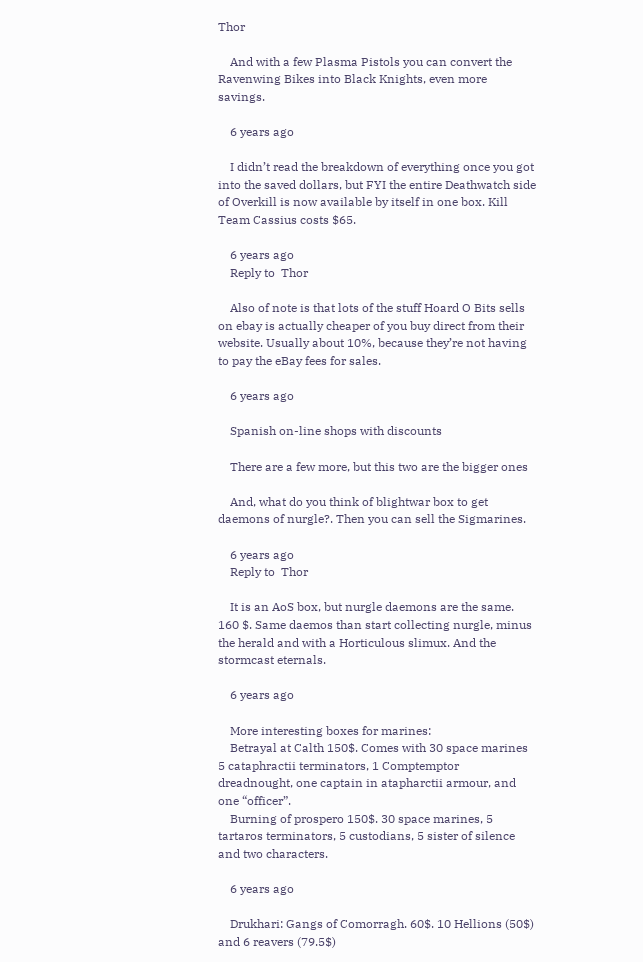Thor

    And with a few Plasma Pistols you can convert the Ravenwing Bikes into Black Knights, even more savings.

    6 years ago

    I didn’t read the breakdown of everything once you got into the saved dollars, but FYI the entire Deathwatch side of Overkill is now available by itself in one box. Kill Team Cassius costs $65.

    6 years ago
    Reply to  Thor

    Also of note is that lots of the stuff Hoard O Bits sells on ebay is actually cheaper of you buy direct from their website. Usually about 10%, because they’re not having to pay the eBay fees for sales.

    6 years ago

    Spanish on-line shops with discounts

    There are a few more, but this two are the bigger ones

    And, what do you think of blightwar box to get daemons of nurgle?. Then you can sell the Sigmarines.

    6 years ago
    Reply to  Thor

    It is an AoS box, but nurgle daemons are the same. 160 $. Same daemos than start collecting nurgle, minus the herald and with a Horticulous slimux. And the stormcast eternals.

    6 years ago

    More interesting boxes for marines:
    Betrayal at Calth 150$. Comes with 30 space marines 5 cataphractii terminators, 1 Comptemptor dreadnought, one captain in atapharctii armour, and one “officer”.
    Burning of prospero 150$. 30 space marines, 5 tartaros terminators, 5 custodians, 5 sister of silence and two characters.

    6 years ago

    Drukhari: Gangs of Comorragh. 60$. 10 Hellions (50$) and 6 reavers (79.5$)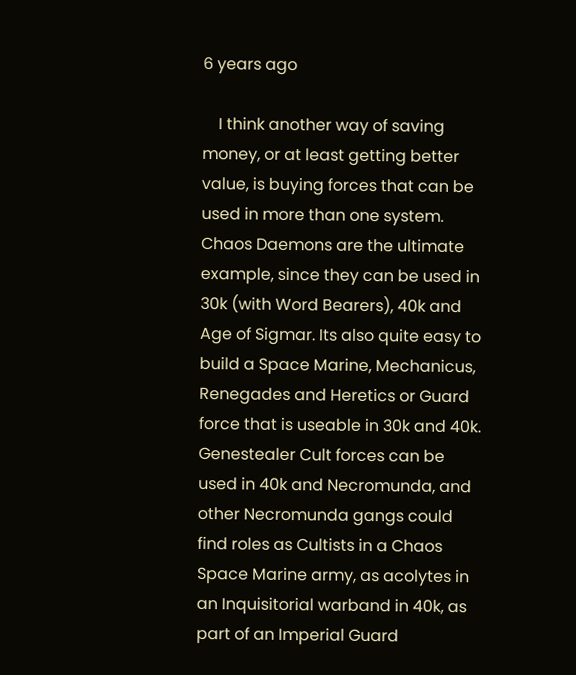6 years ago

    I think another way of saving money, or at least getting better value, is buying forces that can be used in more than one system. Chaos Daemons are the ultimate example, since they can be used in 30k (with Word Bearers), 40k and Age of Sigmar. Its also quite easy to build a Space Marine, Mechanicus, Renegades and Heretics or Guard force that is useable in 30k and 40k. Genestealer Cult forces can be used in 40k and Necromunda, and other Necromunda gangs could find roles as Cultists in a Chaos Space Marine army, as acolytes in an Inquisitorial warband in 40k, as part of an Imperial Guard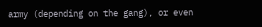army (depending on the gang), or even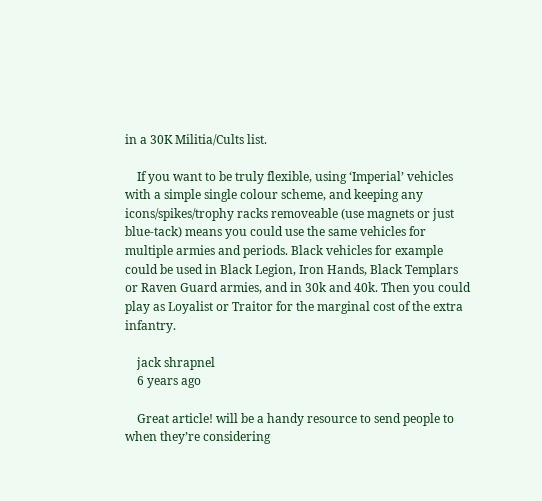in a 30K Militia/Cults list.

    If you want to be truly flexible, using ‘Imperial’ vehicles with a simple single colour scheme, and keeping any icons/spikes/trophy racks removeable (use magnets or just blue-tack) means you could use the same vehicles for multiple armies and periods. Black vehicles for example could be used in Black Legion, Iron Hands, Black Templars or Raven Guard armies, and in 30k and 40k. Then you could play as Loyalist or Traitor for the marginal cost of the extra infantry.

    jack shrapnel
    6 years ago

    Great article! will be a handy resource to send people to when they’re considering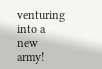venturing into a new army!